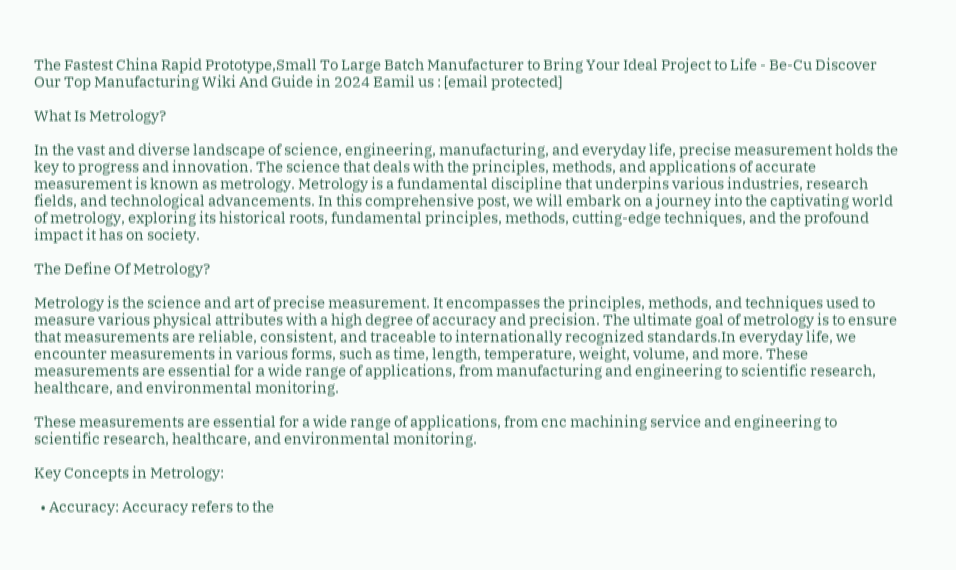The Fastest China Rapid Prototype,Small To Large Batch Manufacturer to Bring Your Ideal Project to Life - Be-Cu Discover Our Top Manufacturing Wiki And Guide in 2024 Eamil us : [email protected]

What Is Metrology?

In the vast and diverse landscape of science, engineering, manufacturing, and everyday life, precise measurement holds the key to progress and innovation. The science that deals with the principles, methods, and applications of accurate measurement is known as metrology. Metrology is a fundamental discipline that underpins various industries, research fields, and technological advancements. In this comprehensive post, we will embark on a journey into the captivating world of metrology, exploring its historical roots, fundamental principles, methods, cutting-edge techniques, and the profound impact it has on society.

The Define Of Metrology?

Metrology is the science and art of precise measurement. It encompasses the principles, methods, and techniques used to measure various physical attributes with a high degree of accuracy and precision. The ultimate goal of metrology is to ensure that measurements are reliable, consistent, and traceable to internationally recognized standards.In everyday life, we encounter measurements in various forms, such as time, length, temperature, weight, volume, and more. These measurements are essential for a wide range of applications, from manufacturing and engineering to scientific research, healthcare, and environmental monitoring.

These measurements are essential for a wide range of applications, from cnc machining service and engineering to scientific research, healthcare, and environmental monitoring.

Key Concepts in Metrology:

  • Accuracy: Accuracy refers to the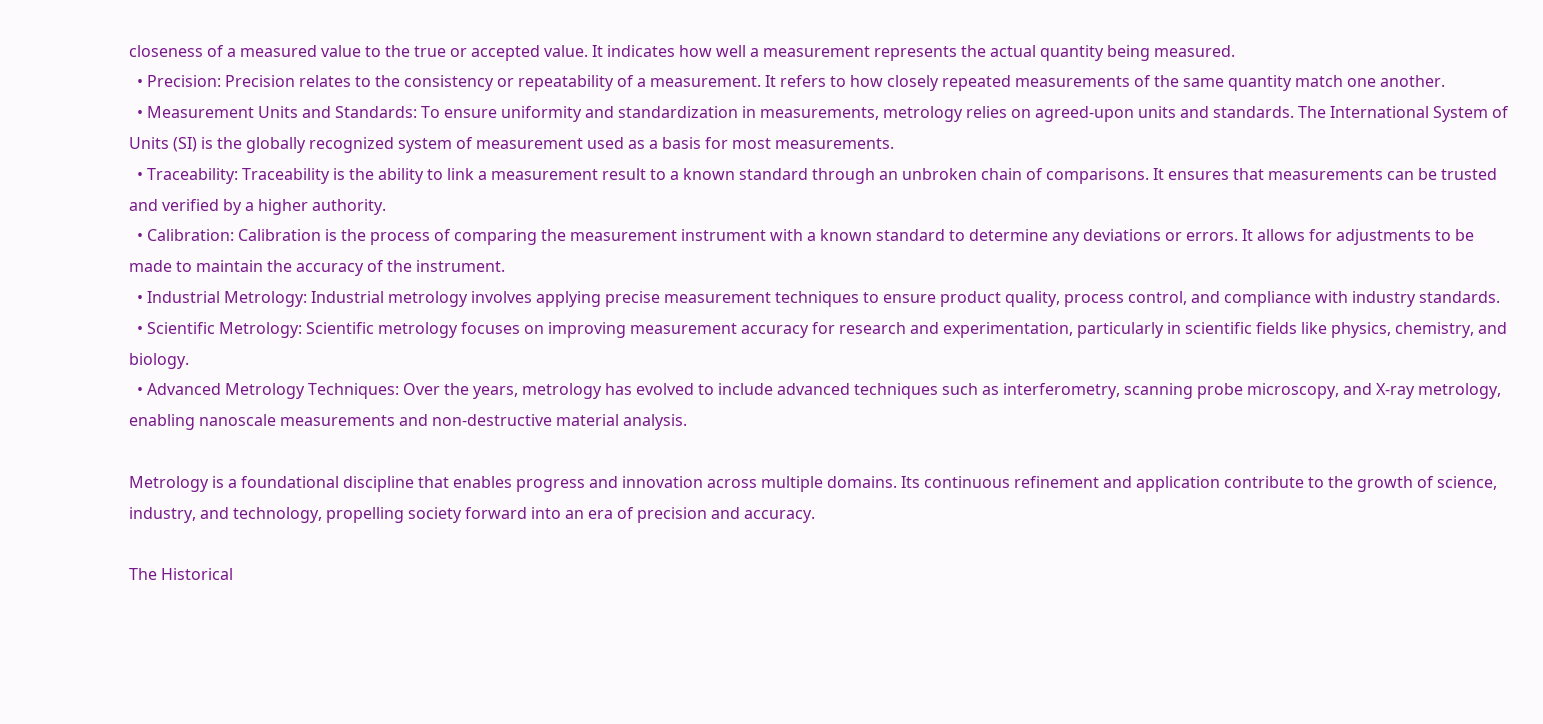closeness of a measured value to the true or accepted value. It indicates how well a measurement represents the actual quantity being measured.
  • Precision: Precision relates to the consistency or repeatability of a measurement. It refers to how closely repeated measurements of the same quantity match one another.
  • Measurement Units and Standards: To ensure uniformity and standardization in measurements, metrology relies on agreed-upon units and standards. The International System of Units (SI) is the globally recognized system of measurement used as a basis for most measurements.
  • Traceability: Traceability is the ability to link a measurement result to a known standard through an unbroken chain of comparisons. It ensures that measurements can be trusted and verified by a higher authority.
  • Calibration: Calibration is the process of comparing the measurement instrument with a known standard to determine any deviations or errors. It allows for adjustments to be made to maintain the accuracy of the instrument.
  • Industrial Metrology: Industrial metrology involves applying precise measurement techniques to ensure product quality, process control, and compliance with industry standards.
  • Scientific Metrology: Scientific metrology focuses on improving measurement accuracy for research and experimentation, particularly in scientific fields like physics, chemistry, and biology.
  • Advanced Metrology Techniques: Over the years, metrology has evolved to include advanced techniques such as interferometry, scanning probe microscopy, and X-ray metrology, enabling nanoscale measurements and non-destructive material analysis.

Metrology is a foundational discipline that enables progress and innovation across multiple domains. Its continuous refinement and application contribute to the growth of science, industry, and technology, propelling society forward into an era of precision and accuracy.

The Historical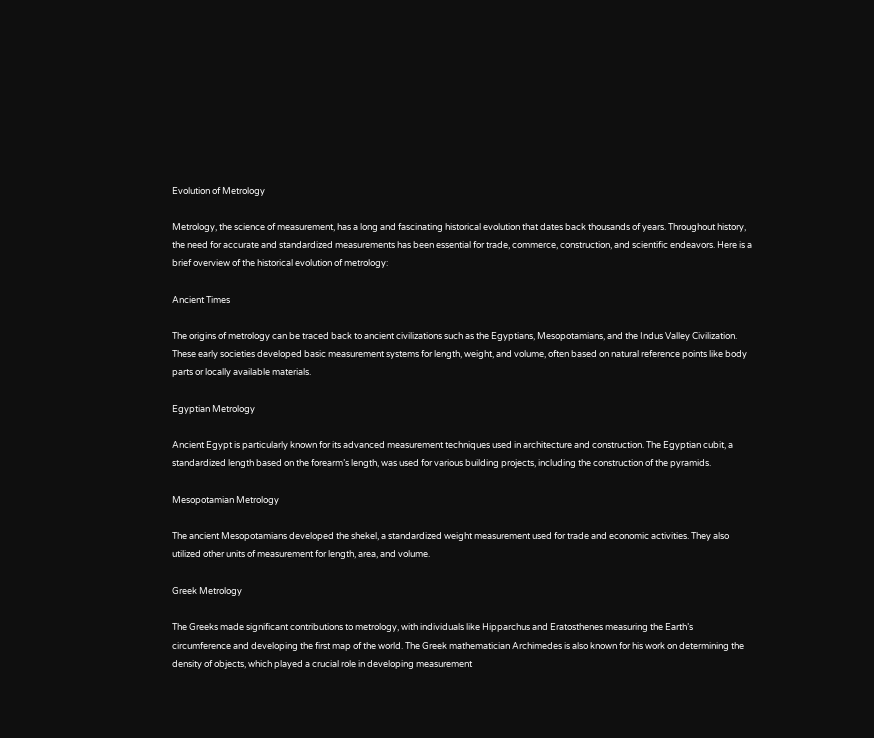Evolution of Metrology

Metrology, the science of measurement, has a long and fascinating historical evolution that dates back thousands of years. Throughout history, the need for accurate and standardized measurements has been essential for trade, commerce, construction, and scientific endeavors. Here is a brief overview of the historical evolution of metrology:

Ancient Times

The origins of metrology can be traced back to ancient civilizations such as the Egyptians, Mesopotamians, and the Indus Valley Civilization. These early societies developed basic measurement systems for length, weight, and volume, often based on natural reference points like body parts or locally available materials.

Egyptian Metrology

Ancient Egypt is particularly known for its advanced measurement techniques used in architecture and construction. The Egyptian cubit, a standardized length based on the forearm’s length, was used for various building projects, including the construction of the pyramids.

Mesopotamian Metrology

The ancient Mesopotamians developed the shekel, a standardized weight measurement used for trade and economic activities. They also utilized other units of measurement for length, area, and volume.

Greek Metrology

The Greeks made significant contributions to metrology, with individuals like Hipparchus and Eratosthenes measuring the Earth’s circumference and developing the first map of the world. The Greek mathematician Archimedes is also known for his work on determining the density of objects, which played a crucial role in developing measurement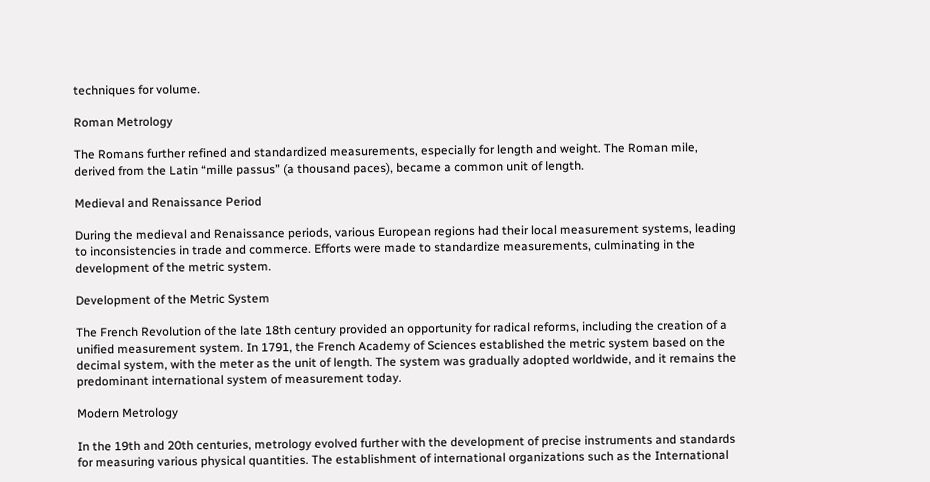techniques for volume.

Roman Metrology

The Romans further refined and standardized measurements, especially for length and weight. The Roman mile, derived from the Latin “mille passus” (a thousand paces), became a common unit of length.

Medieval and Renaissance Period

During the medieval and Renaissance periods, various European regions had their local measurement systems, leading to inconsistencies in trade and commerce. Efforts were made to standardize measurements, culminating in the development of the metric system.

Development of the Metric System

The French Revolution of the late 18th century provided an opportunity for radical reforms, including the creation of a unified measurement system. In 1791, the French Academy of Sciences established the metric system based on the decimal system, with the meter as the unit of length. The system was gradually adopted worldwide, and it remains the predominant international system of measurement today.

Modern Metrology

In the 19th and 20th centuries, metrology evolved further with the development of precise instruments and standards for measuring various physical quantities. The establishment of international organizations such as the International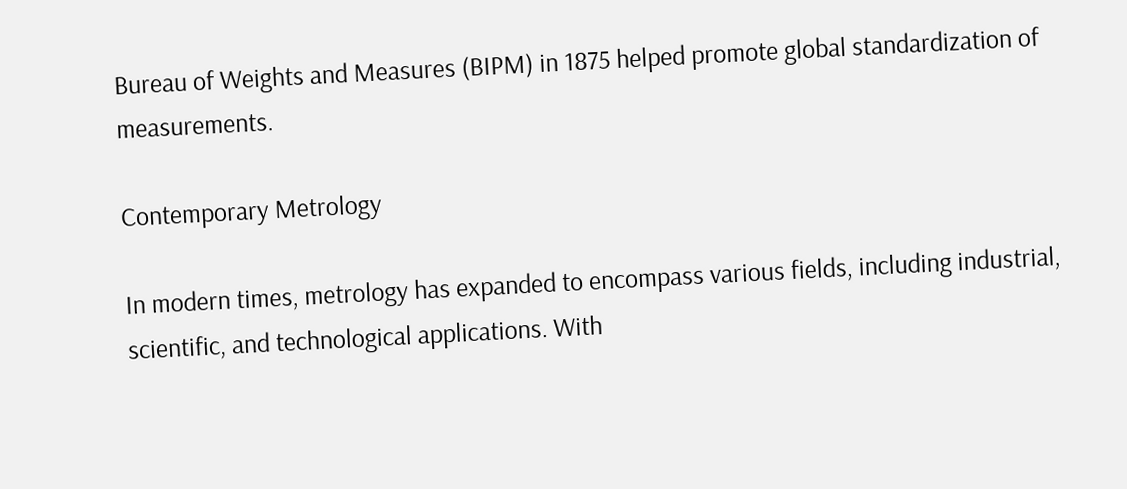Bureau of Weights and Measures (BIPM) in 1875 helped promote global standardization of measurements.

Contemporary Metrology

In modern times, metrology has expanded to encompass various fields, including industrial, scientific, and technological applications. With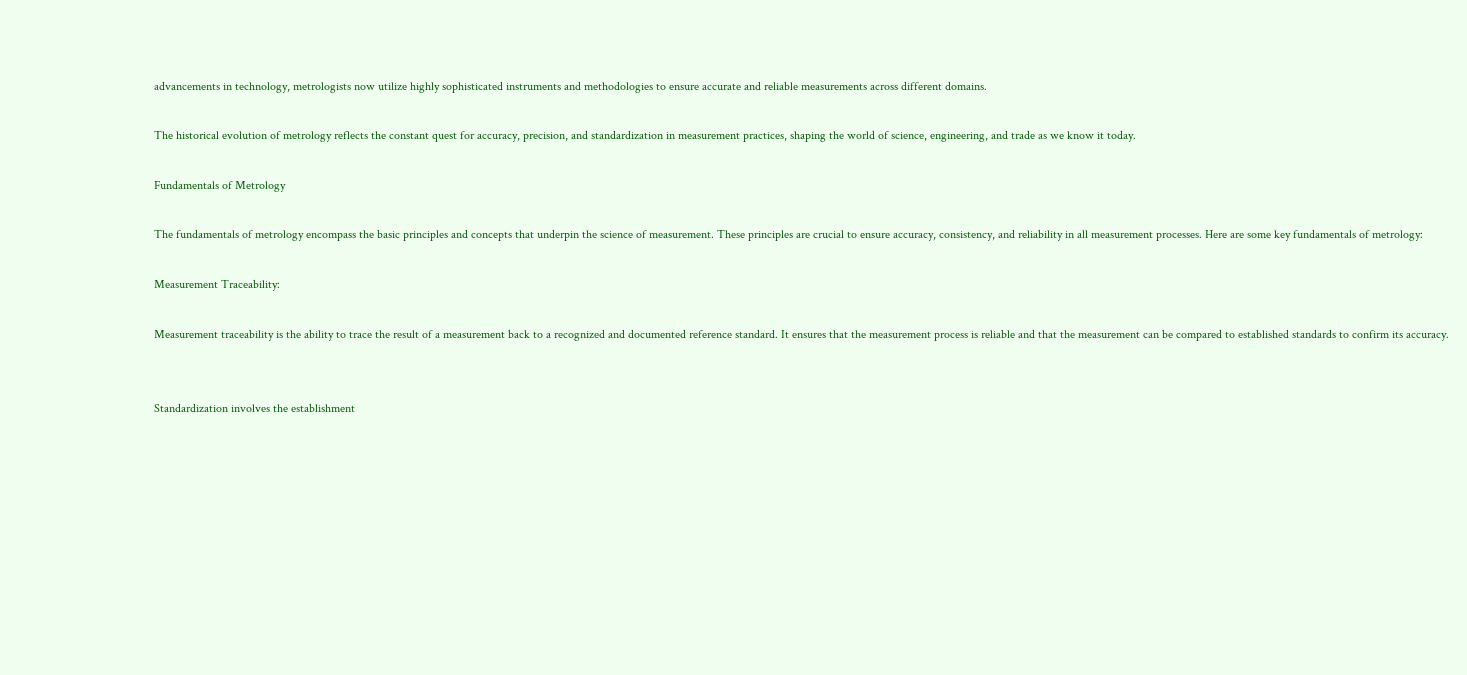advancements in technology, metrologists now utilize highly sophisticated instruments and methodologies to ensure accurate and reliable measurements across different domains.

The historical evolution of metrology reflects the constant quest for accuracy, precision, and standardization in measurement practices, shaping the world of science, engineering, and trade as we know it today.

Fundamentals of Metrology

The fundamentals of metrology encompass the basic principles and concepts that underpin the science of measurement. These principles are crucial to ensure accuracy, consistency, and reliability in all measurement processes. Here are some key fundamentals of metrology:

Measurement Traceability:

Measurement traceability is the ability to trace the result of a measurement back to a recognized and documented reference standard. It ensures that the measurement process is reliable and that the measurement can be compared to established standards to confirm its accuracy.


Standardization involves the establishment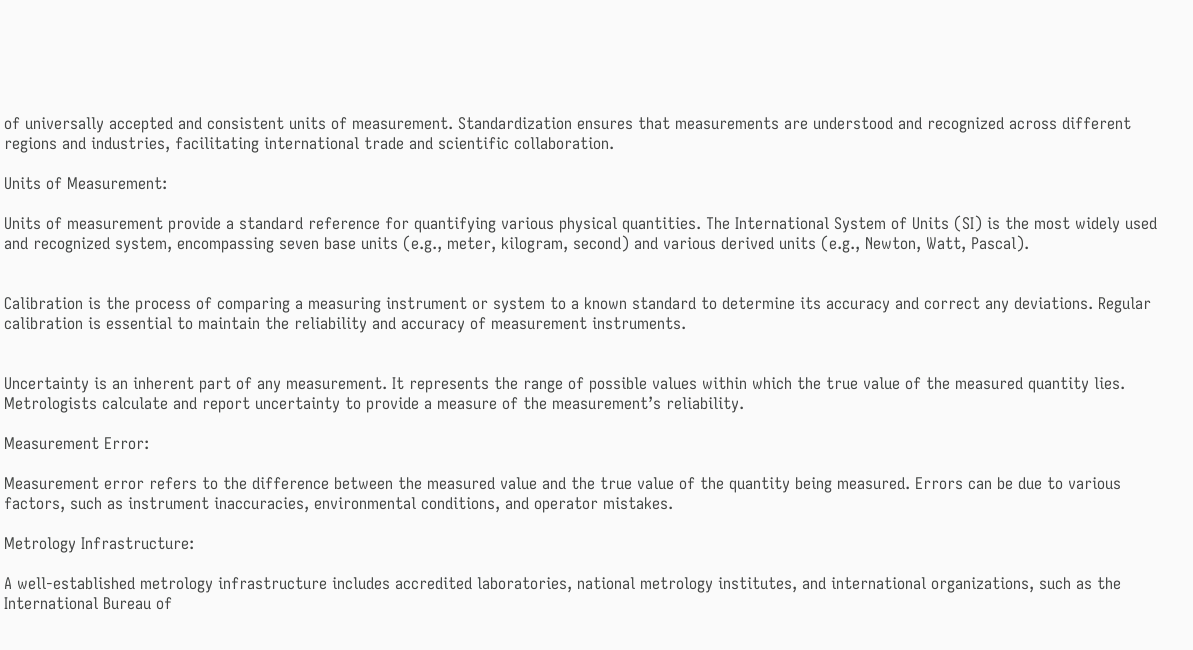of universally accepted and consistent units of measurement. Standardization ensures that measurements are understood and recognized across different regions and industries, facilitating international trade and scientific collaboration.

Units of Measurement:

Units of measurement provide a standard reference for quantifying various physical quantities. The International System of Units (SI) is the most widely used and recognized system, encompassing seven base units (e.g., meter, kilogram, second) and various derived units (e.g., Newton, Watt, Pascal).


Calibration is the process of comparing a measuring instrument or system to a known standard to determine its accuracy and correct any deviations. Regular calibration is essential to maintain the reliability and accuracy of measurement instruments.


Uncertainty is an inherent part of any measurement. It represents the range of possible values within which the true value of the measured quantity lies. Metrologists calculate and report uncertainty to provide a measure of the measurement’s reliability.

Measurement Error:

Measurement error refers to the difference between the measured value and the true value of the quantity being measured. Errors can be due to various factors, such as instrument inaccuracies, environmental conditions, and operator mistakes.

Metrology Infrastructure:

A well-established metrology infrastructure includes accredited laboratories, national metrology institutes, and international organizations, such as the International Bureau of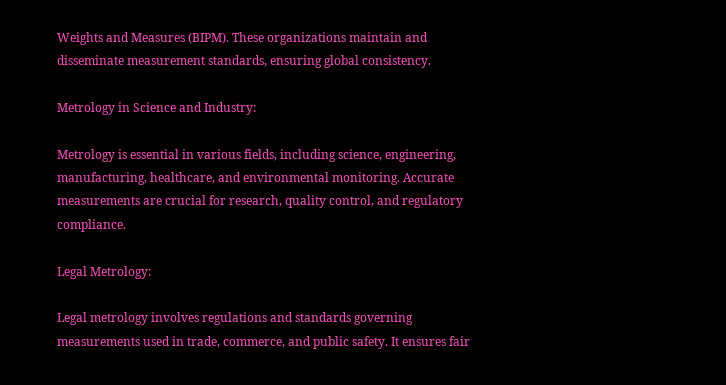Weights and Measures (BIPM). These organizations maintain and disseminate measurement standards, ensuring global consistency.

Metrology in Science and Industry:

Metrology is essential in various fields, including science, engineering, manufacturing, healthcare, and environmental monitoring. Accurate measurements are crucial for research, quality control, and regulatory compliance.

Legal Metrology:

Legal metrology involves regulations and standards governing measurements used in trade, commerce, and public safety. It ensures fair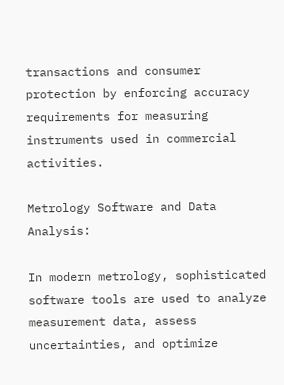transactions and consumer protection by enforcing accuracy requirements for measuring instruments used in commercial activities.

Metrology Software and Data Analysis:

In modern metrology, sophisticated software tools are used to analyze measurement data, assess uncertainties, and optimize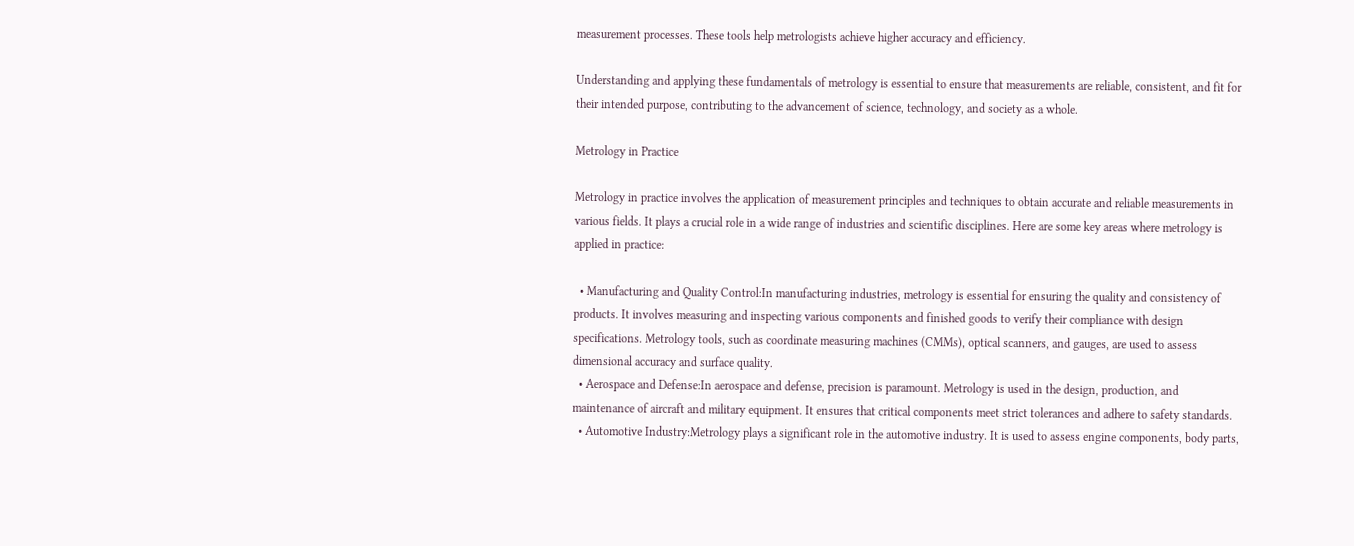measurement processes. These tools help metrologists achieve higher accuracy and efficiency.

Understanding and applying these fundamentals of metrology is essential to ensure that measurements are reliable, consistent, and fit for their intended purpose, contributing to the advancement of science, technology, and society as a whole.

Metrology in Practice

Metrology in practice involves the application of measurement principles and techniques to obtain accurate and reliable measurements in various fields. It plays a crucial role in a wide range of industries and scientific disciplines. Here are some key areas where metrology is applied in practice:

  • Manufacturing and Quality Control:In manufacturing industries, metrology is essential for ensuring the quality and consistency of products. It involves measuring and inspecting various components and finished goods to verify their compliance with design specifications. Metrology tools, such as coordinate measuring machines (CMMs), optical scanners, and gauges, are used to assess dimensional accuracy and surface quality.
  • Aerospace and Defense:In aerospace and defense, precision is paramount. Metrology is used in the design, production, and maintenance of aircraft and military equipment. It ensures that critical components meet strict tolerances and adhere to safety standards.
  • Automotive Industry:Metrology plays a significant role in the automotive industry. It is used to assess engine components, body parts,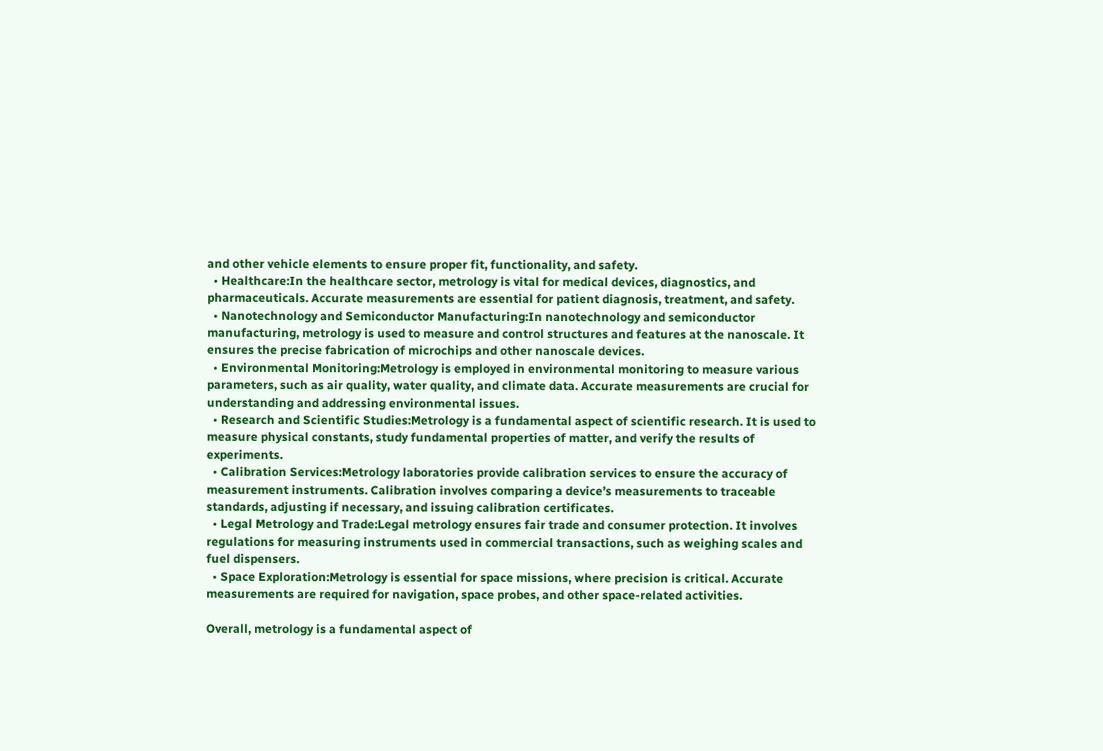and other vehicle elements to ensure proper fit, functionality, and safety.
  • Healthcare:In the healthcare sector, metrology is vital for medical devices, diagnostics, and pharmaceuticals. Accurate measurements are essential for patient diagnosis, treatment, and safety.
  • Nanotechnology and Semiconductor Manufacturing:In nanotechnology and semiconductor manufacturing, metrology is used to measure and control structures and features at the nanoscale. It ensures the precise fabrication of microchips and other nanoscale devices.
  • Environmental Monitoring:Metrology is employed in environmental monitoring to measure various parameters, such as air quality, water quality, and climate data. Accurate measurements are crucial for understanding and addressing environmental issues.
  • Research and Scientific Studies:Metrology is a fundamental aspect of scientific research. It is used to measure physical constants, study fundamental properties of matter, and verify the results of experiments.
  • Calibration Services:Metrology laboratories provide calibration services to ensure the accuracy of measurement instruments. Calibration involves comparing a device’s measurements to traceable standards, adjusting if necessary, and issuing calibration certificates.
  • Legal Metrology and Trade:Legal metrology ensures fair trade and consumer protection. It involves regulations for measuring instruments used in commercial transactions, such as weighing scales and fuel dispensers.
  • Space Exploration:Metrology is essential for space missions, where precision is critical. Accurate measurements are required for navigation, space probes, and other space-related activities.

Overall, metrology is a fundamental aspect of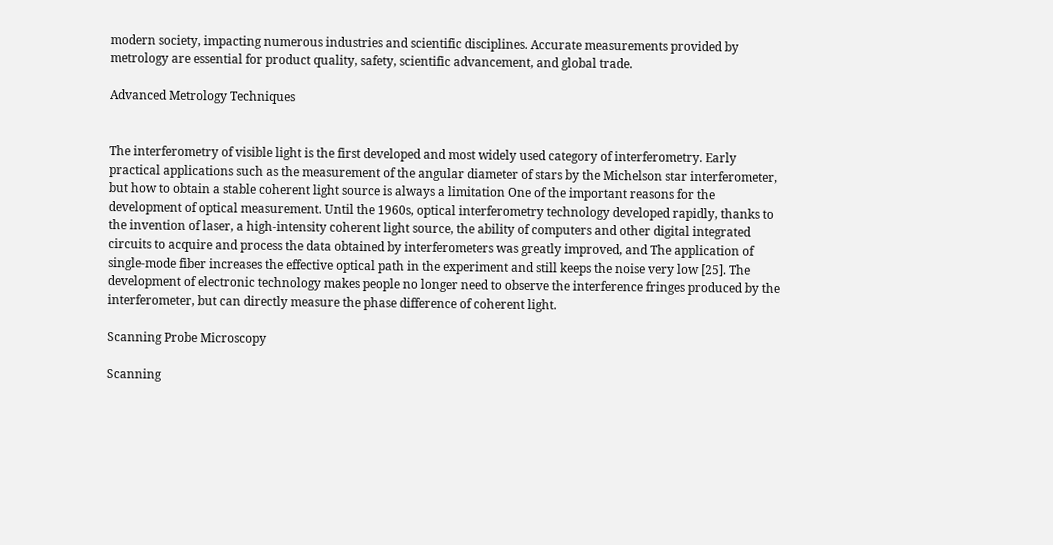modern society, impacting numerous industries and scientific disciplines. Accurate measurements provided by metrology are essential for product quality, safety, scientific advancement, and global trade.

Advanced Metrology Techniques


The interferometry of visible light is the first developed and most widely used category of interferometry. Early practical applications such as the measurement of the angular diameter of stars by the Michelson star interferometer, but how to obtain a stable coherent light source is always a limitation One of the important reasons for the development of optical measurement. Until the 1960s, optical interferometry technology developed rapidly, thanks to the invention of laser, a high-intensity coherent light source, the ability of computers and other digital integrated circuits to acquire and process the data obtained by interferometers was greatly improved, and The application of single-mode fiber increases the effective optical path in the experiment and still keeps the noise very low [25]. The development of electronic technology makes people no longer need to observe the interference fringes produced by the interferometer, but can directly measure the phase difference of coherent light.

Scanning Probe Microscopy

Scanning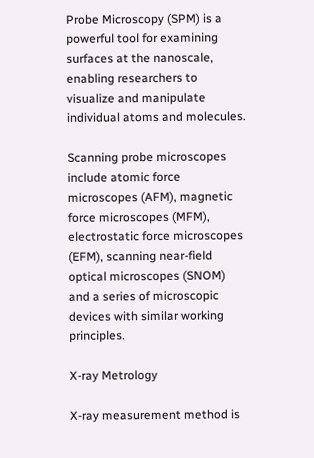Probe Microscopy (SPM) is a powerful tool for examining surfaces at the nanoscale, enabling researchers to visualize and manipulate individual atoms and molecules.

Scanning probe microscopes include atomic force microscopes (AFM), magnetic force microscopes (MFM), electrostatic force microscopes (EFM), scanning near-field optical microscopes (SNOM) and a series of microscopic devices with similar working principles.

X-ray Metrology

X-ray measurement method is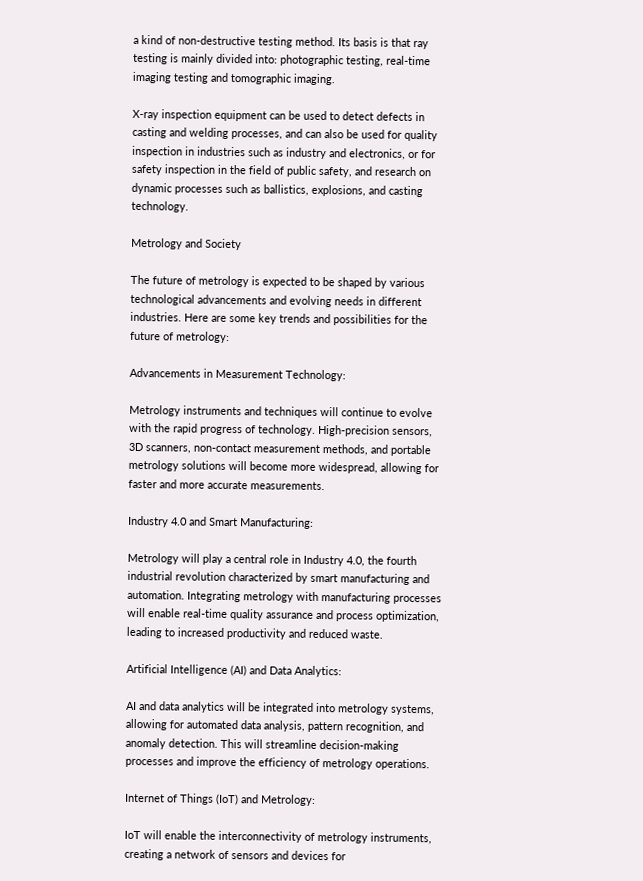a kind of non-destructive testing method. Its basis is that ray testing is mainly divided into: photographic testing, real-time imaging testing and tomographic imaging.

X-ray inspection equipment can be used to detect defects in casting and welding processes, and can also be used for quality inspection in industries such as industry and electronics, or for safety inspection in the field of public safety, and research on dynamic processes such as ballistics, explosions, and casting technology.

Metrology and Society

The future of metrology is expected to be shaped by various technological advancements and evolving needs in different industries. Here are some key trends and possibilities for the future of metrology:

Advancements in Measurement Technology:

Metrology instruments and techniques will continue to evolve with the rapid progress of technology. High-precision sensors, 3D scanners, non-contact measurement methods, and portable metrology solutions will become more widespread, allowing for faster and more accurate measurements.

Industry 4.0 and Smart Manufacturing:

Metrology will play a central role in Industry 4.0, the fourth industrial revolution characterized by smart manufacturing and automation. Integrating metrology with manufacturing processes will enable real-time quality assurance and process optimization, leading to increased productivity and reduced waste.

Artificial Intelligence (AI) and Data Analytics:

AI and data analytics will be integrated into metrology systems, allowing for automated data analysis, pattern recognition, and anomaly detection. This will streamline decision-making processes and improve the efficiency of metrology operations.

Internet of Things (IoT) and Metrology:

IoT will enable the interconnectivity of metrology instruments, creating a network of sensors and devices for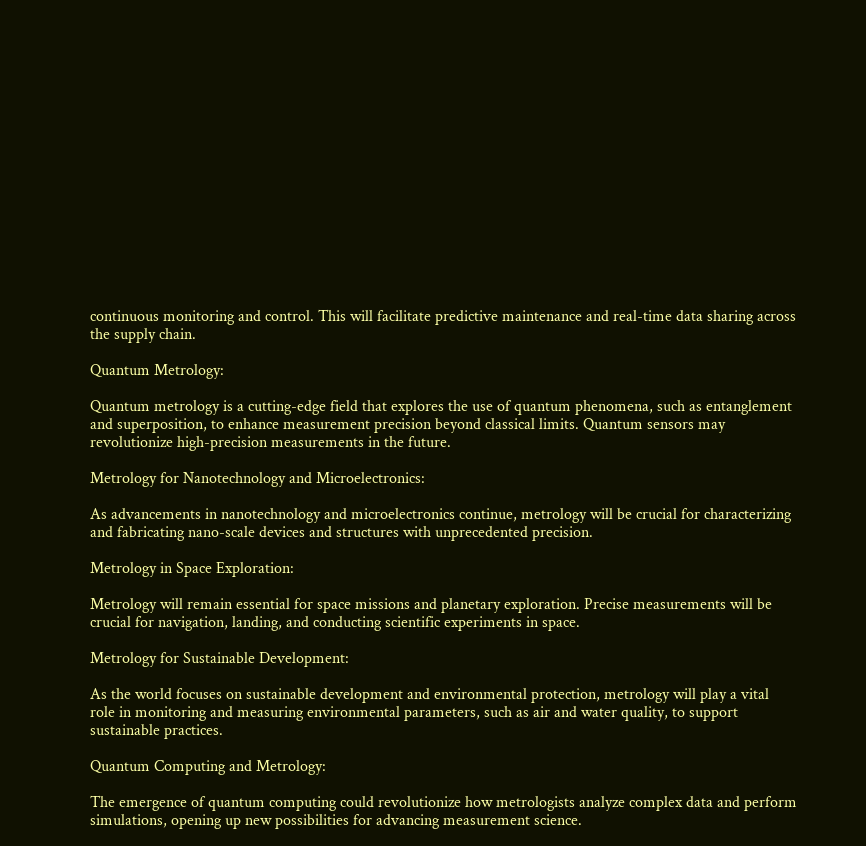continuous monitoring and control. This will facilitate predictive maintenance and real-time data sharing across the supply chain.

Quantum Metrology:

Quantum metrology is a cutting-edge field that explores the use of quantum phenomena, such as entanglement and superposition, to enhance measurement precision beyond classical limits. Quantum sensors may revolutionize high-precision measurements in the future.

Metrology for Nanotechnology and Microelectronics:

As advancements in nanotechnology and microelectronics continue, metrology will be crucial for characterizing and fabricating nano-scale devices and structures with unprecedented precision.

Metrology in Space Exploration:

Metrology will remain essential for space missions and planetary exploration. Precise measurements will be crucial for navigation, landing, and conducting scientific experiments in space.

Metrology for Sustainable Development:

As the world focuses on sustainable development and environmental protection, metrology will play a vital role in monitoring and measuring environmental parameters, such as air and water quality, to support sustainable practices.

Quantum Computing and Metrology:

The emergence of quantum computing could revolutionize how metrologists analyze complex data and perform simulations, opening up new possibilities for advancing measurement science.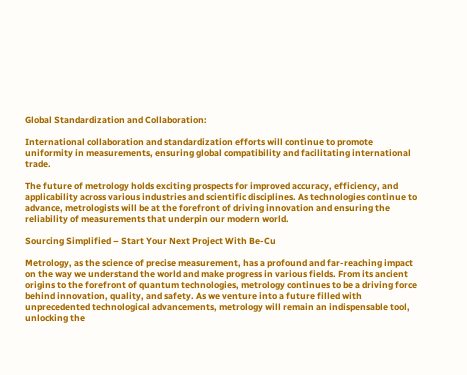Global Standardization and Collaboration:

International collaboration and standardization efforts will continue to promote uniformity in measurements, ensuring global compatibility and facilitating international trade.

The future of metrology holds exciting prospects for improved accuracy, efficiency, and applicability across various industries and scientific disciplines. As technologies continue to advance, metrologists will be at the forefront of driving innovation and ensuring the reliability of measurements that underpin our modern world.

Sourcing Simplified – Start Your Next Project With Be-Cu

Metrology, as the science of precise measurement, has a profound and far-reaching impact on the way we understand the world and make progress in various fields. From its ancient origins to the forefront of quantum technologies, metrology continues to be a driving force behind innovation, quality, and safety. As we venture into a future filled with unprecedented technological advancements, metrology will remain an indispensable tool, unlocking the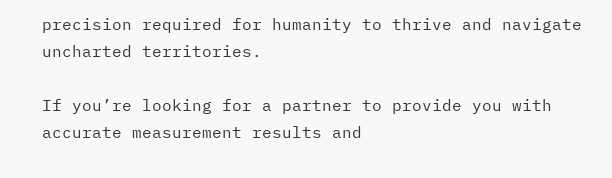precision required for humanity to thrive and navigate uncharted territories.

If you’re looking for a partner to provide you with accurate measurement results and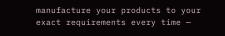manufacture your products to your exact requirements every time —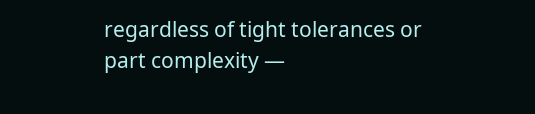regardless of tight tolerances or part complexity —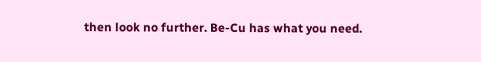then look no further. Be-Cu has what you need.